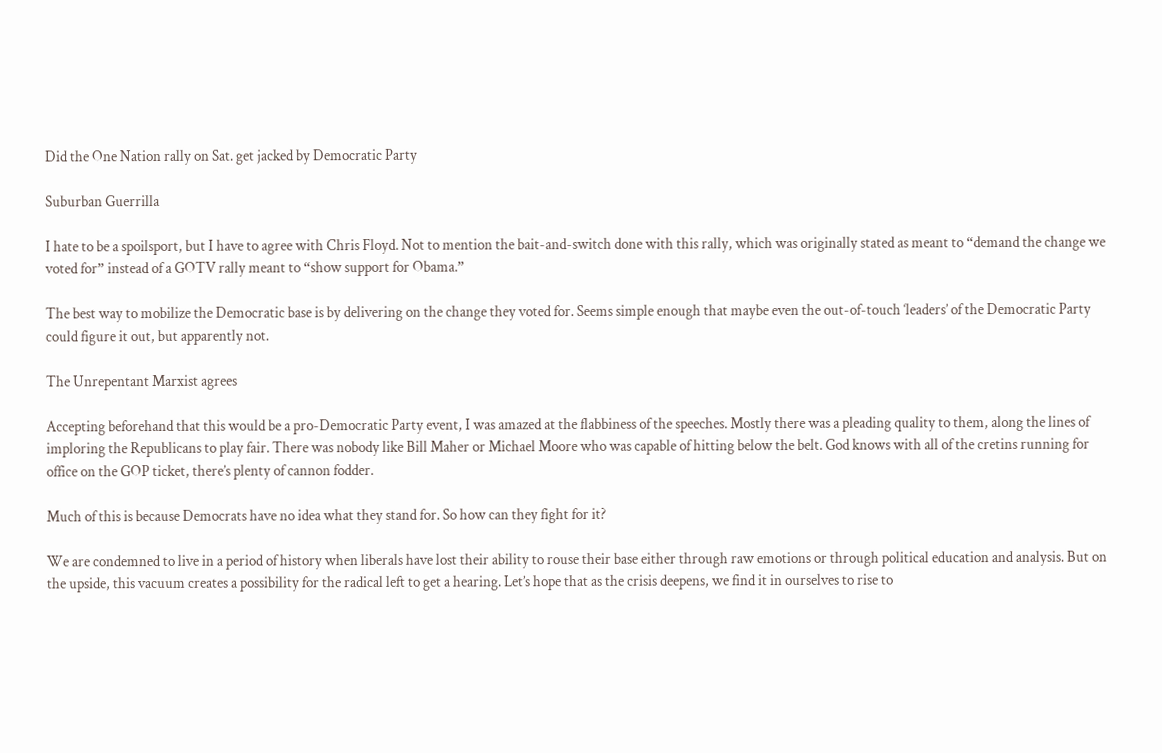Did the One Nation rally on Sat. get jacked by Democratic Party

Suburban Guerrilla

I hate to be a spoilsport, but I have to agree with Chris Floyd. Not to mention the bait-and-switch done with this rally, which was originally stated as meant to “demand the change we voted for” instead of a GOTV rally meant to “show support for Obama.”

The best way to mobilize the Democratic base is by delivering on the change they voted for. Seems simple enough that maybe even the out-of-touch ‘leaders’ of the Democratic Party could figure it out, but apparently not.

The Unrepentant Marxist agrees

Accepting beforehand that this would be a pro-Democratic Party event, I was amazed at the flabbiness of the speeches. Mostly there was a pleading quality to them, along the lines of imploring the Republicans to play fair. There was nobody like Bill Maher or Michael Moore who was capable of hitting below the belt. God knows with all of the cretins running for office on the GOP ticket, there’s plenty of cannon fodder.

Much of this is because Democrats have no idea what they stand for. So how can they fight for it?

We are condemned to live in a period of history when liberals have lost their ability to rouse their base either through raw emotions or through political education and analysis. But on the upside, this vacuum creates a possibility for the radical left to get a hearing. Let’s hope that as the crisis deepens, we find it in ourselves to rise to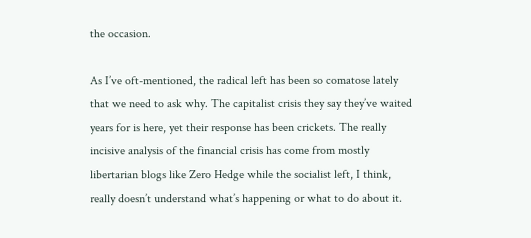the occasion.

As I’ve oft-mentioned, the radical left has been so comatose lately that we need to ask why. The capitalist crisis they say they’ve waited years for is here, yet their response has been crickets. The really incisive analysis of the financial crisis has come from mostly libertarian blogs like Zero Hedge while the socialist left, I think, really doesn’t understand what’s happening or what to do about it.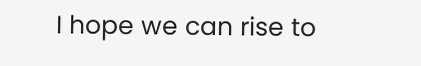I hope we can rise to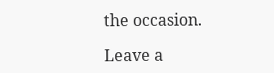the occasion.

Leave a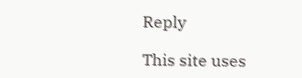Reply

This site uses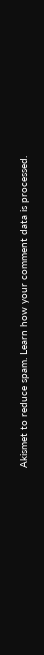Akismet to reduce spam. Learn how your comment data is processed.